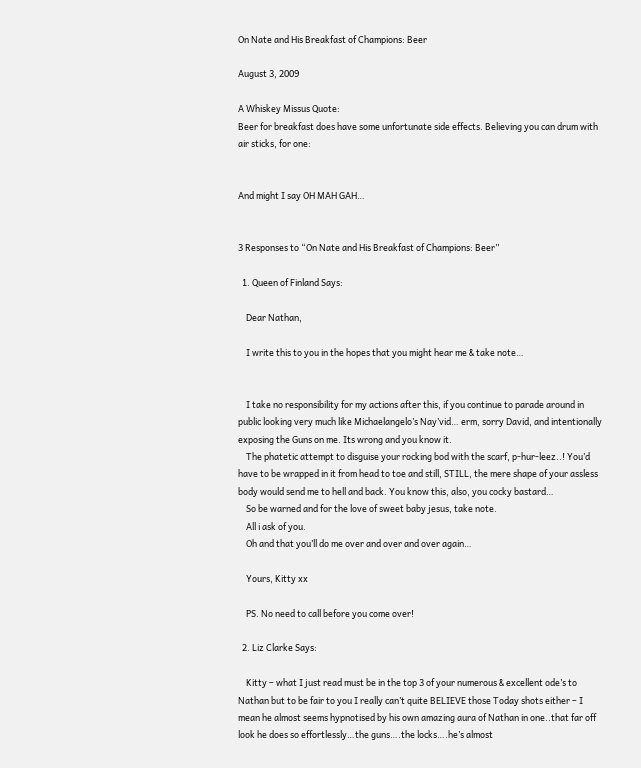On Nate and His Breakfast of Champions: Beer

August 3, 2009

A Whiskey Missus Quote:
Beer for breakfast does have some unfortunate side effects. Believing you can drum with air sticks, for one:


And might I say OH MAH GAH…


3 Responses to “On Nate and His Breakfast of Champions: Beer”

  1. Queen of Finland Says:

    Dear Nathan,

    I write this to you in the hopes that you might hear me & take note…


    I take no responsibility for my actions after this, if you continue to parade around in public looking very much like Michaelangelo’s Nay’vid… erm, sorry David, and intentionally exposing the Guns on me. Its wrong and you know it.
    The phatetic attempt to disguise your rocking bod with the scarf, p-hur-leez..! You’d have to be wrapped in it from head to toe and still, STILL, the mere shape of your assless body would send me to hell and back. You know this, also, you cocky bastard…
    So be warned and for the love of sweet baby jesus, take note.
    All i ask of you.
    Oh and that you’ll do me over and over and over again…

    Yours, Kitty xx

    PS. No need to call before you come over!

  2. Liz Clarke Says:

    Kitty – what I just read must be in the top 3 of your numerous & excellent ode’s to Nathan but to be fair to you I really can’t quite BELIEVE those Today shots either – I mean he almost seems hypnotised by his own amazing aura of Nathan in one..that far off look he does so effortlessly…the guns….the locks….he’s almost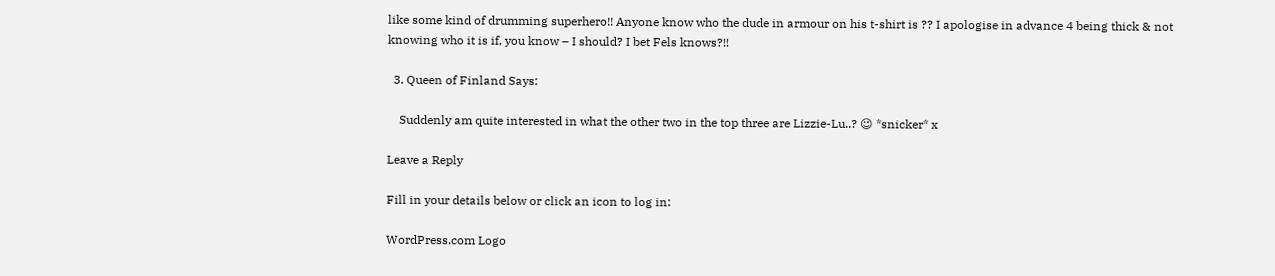like some kind of drumming superhero!! Anyone know who the dude in armour on his t-shirt is ?? I apologise in advance 4 being thick & not knowing who it is if, you know – I should? I bet Fels knows?!!

  3. Queen of Finland Says:

    Suddenly am quite interested in what the other two in the top three are Lizzie-Lu..? 😉 *snicker* x

Leave a Reply

Fill in your details below or click an icon to log in:

WordPress.com Logo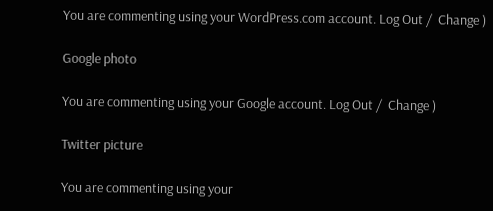You are commenting using your WordPress.com account. Log Out /  Change )

Google photo

You are commenting using your Google account. Log Out /  Change )

Twitter picture

You are commenting using your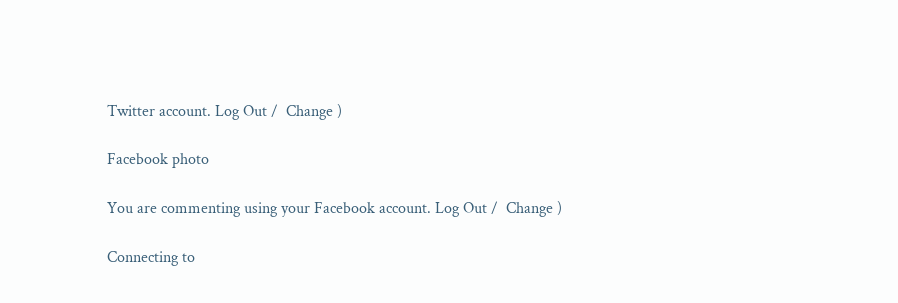Twitter account. Log Out /  Change )

Facebook photo

You are commenting using your Facebook account. Log Out /  Change )

Connecting to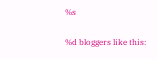%s

%d bloggers like this: